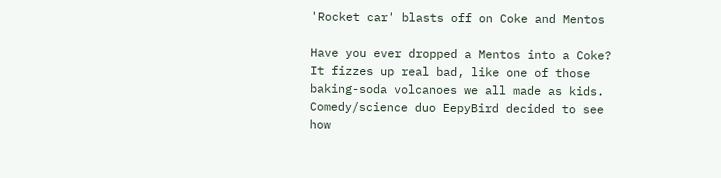'Rocket car' blasts off on Coke and Mentos

Have you ever dropped a Mentos into a Coke? It fizzes up real bad, like one of those baking-soda volcanoes we all made as kids. Comedy/science duo EepyBird decided to see how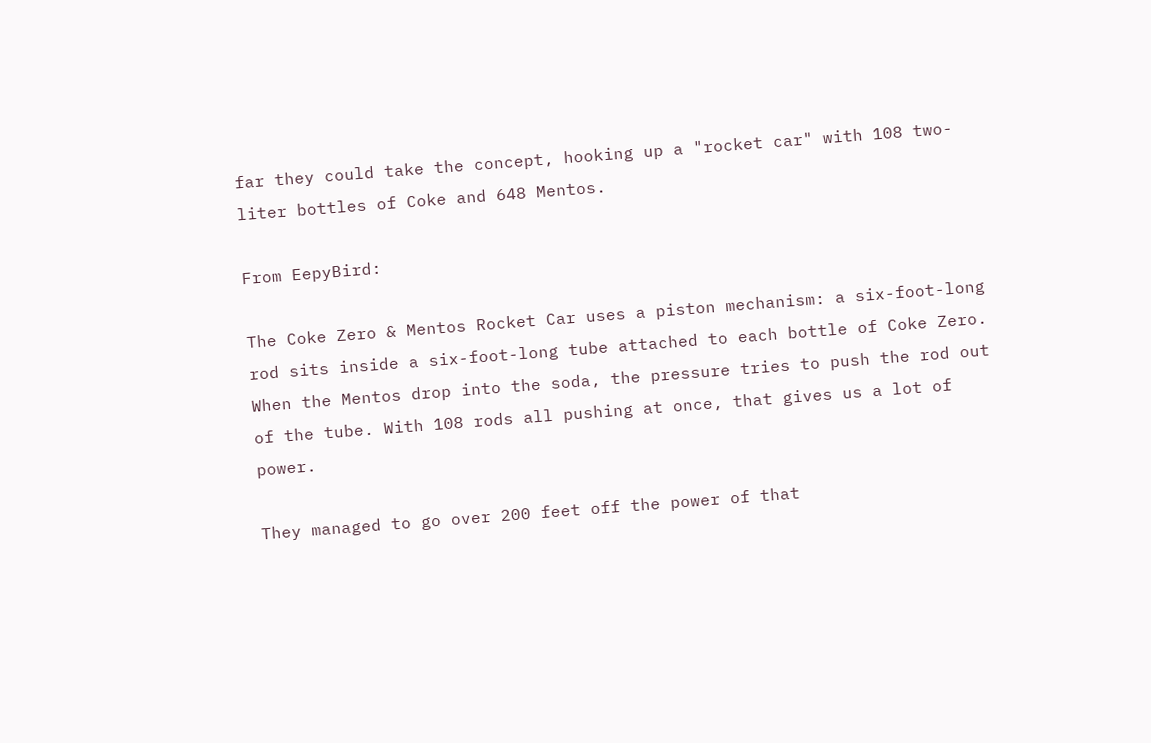far they could take the concept, hooking up a "rocket car" with 108 two-liter bottles of Coke and 648 Mentos.

From EepyBird:

The Coke Zero & Mentos Rocket Car uses a piston mechanism: a six-foot-long rod sits inside a six-foot-long tube attached to each bottle of Coke Zero. When the Mentos drop into the soda, the pressure tries to push the rod out of the tube. With 108 rods all pushing at once, that gives us a lot of power.

They managed to go over 200 feet off the power of that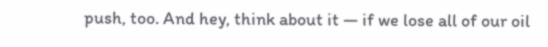push, too. And hey, think about it — if we lose all of our oil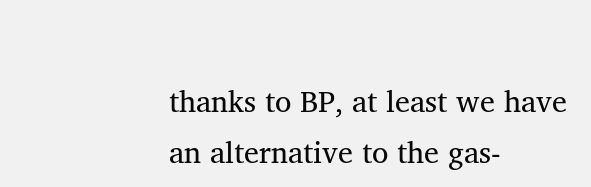thanks to BP, at least we have an alternative to the gas-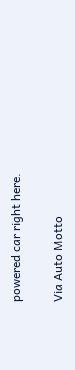powered car right here.

Via Auto Motto